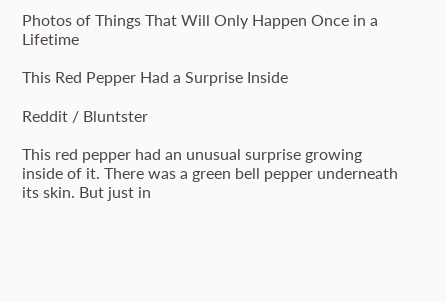Photos of Things That Will Only Happen Once in a Lifetime

This Red Pepper Had a Surprise Inside

Reddit / Bluntster

This red pepper had an unusual surprise growing inside of it. There was a green bell pepper underneath its skin. But just in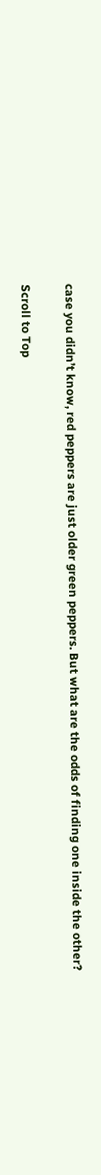case you didn’t know, red peppers are just older green peppers. But what are the odds of finding one inside the other?

Scroll to Top